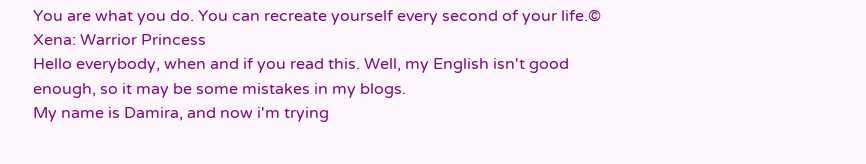You are what you do. You can recreate yourself every second of your life.© Xena: Warrior Princess
Hello everybody, when and if you read this. Well, my English isn't good enough, so it may be some mistakes in my blogs.
My name is Damira, and now i'm trying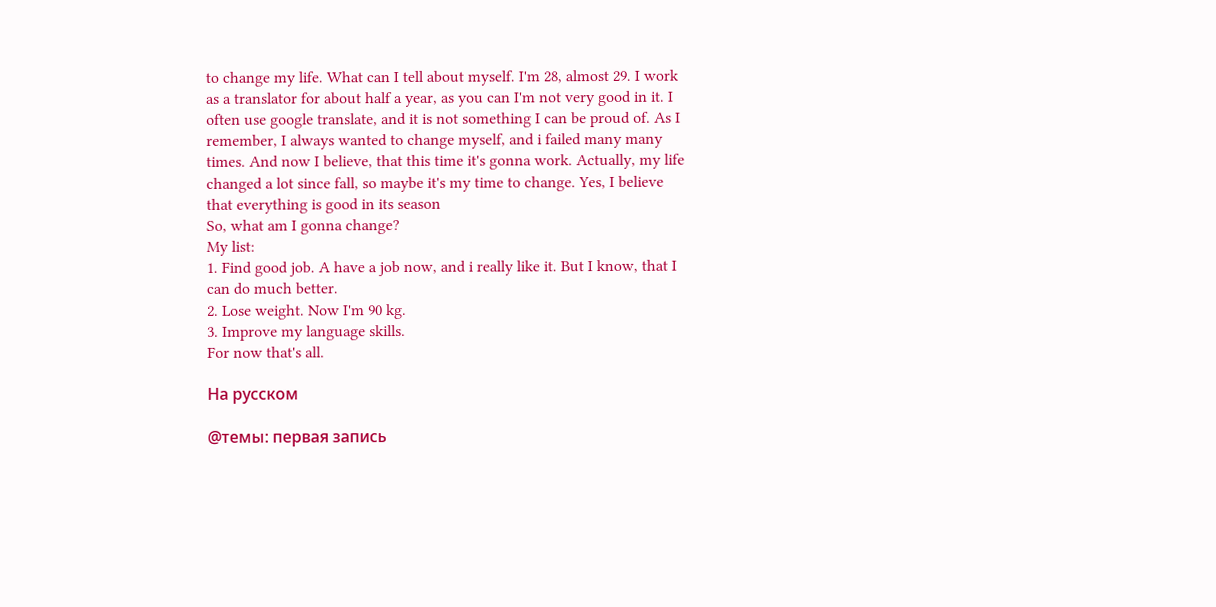to change my life. What can I tell about myself. I'm 28, almost 29. I work as a translator for about half a year, as you can I'm not very good in it. I often use google translate, and it is not something I can be proud of. As I remember, I always wanted to change myself, and i failed many many times. And now I believe, that this time it's gonna work. Actually, my life changed a lot since fall, so maybe it's my time to change. Yes, I believe that everything is good in its season
So, what am I gonna change?
My list:
1. Find good job. A have a job now, and i really like it. But I know, that I can do much better.
2. Lose weight. Now I'm 90 kg.
3. Improve my language skills.
For now that's all.

На русском

@темы: первая запись